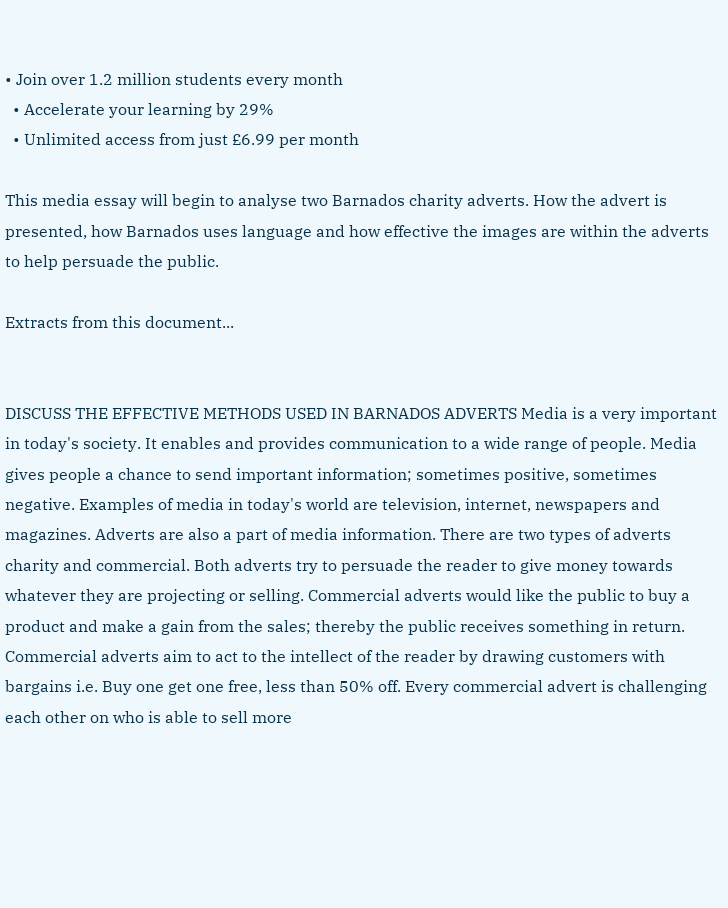• Join over 1.2 million students every month
  • Accelerate your learning by 29%
  • Unlimited access from just £6.99 per month

This media essay will begin to analyse two Barnados charity adverts. How the advert is presented, how Barnados uses language and how effective the images are within the adverts to help persuade the public.

Extracts from this document...


DISCUSS THE EFFECTIVE METHODS USED IN BARNADOS ADVERTS Media is a very important in today's society. It enables and provides communication to a wide range of people. Media gives people a chance to send important information; sometimes positive, sometimes negative. Examples of media in today's world are television, internet, newspapers and magazines. Adverts are also a part of media information. There are two types of adverts charity and commercial. Both adverts try to persuade the reader to give money towards whatever they are projecting or selling. Commercial adverts would like the public to buy a product and make a gain from the sales; thereby the public receives something in return. Commercial adverts aim to act to the intellect of the reader by drawing customers with bargains i.e. Buy one get one free, less than 50% off. Every commercial advert is challenging each other on who is able to sell more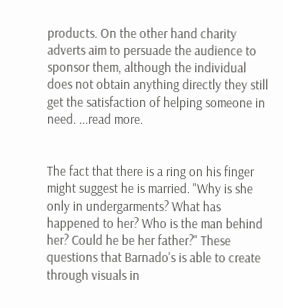products. On the other hand charity adverts aim to persuade the audience to sponsor them, although the individual does not obtain anything directly they still get the satisfaction of helping someone in need. ...read more.


The fact that there is a ring on his finger might suggest he is married. "Why is she only in undergarments? What has happened to her? Who is the man behind her? Could he be her father?" These questions that Barnado's is able to create through visuals in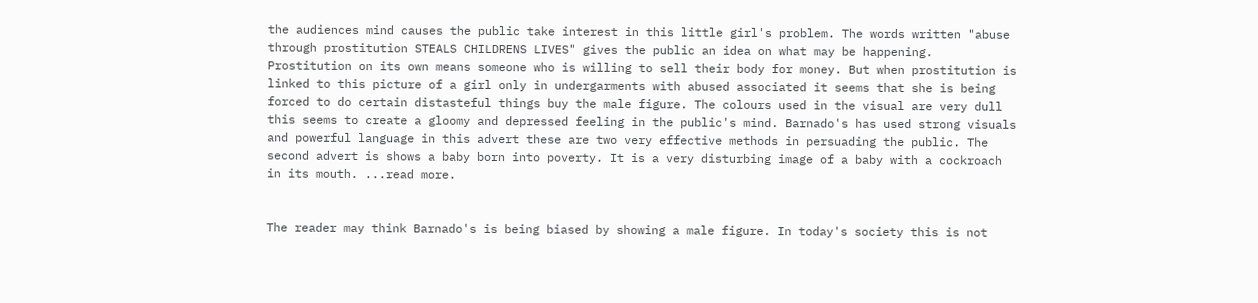the audiences mind causes the public take interest in this little girl's problem. The words written "abuse through prostitution STEALS CHILDRENS LIVES" gives the public an idea on what may be happening. Prostitution on its own means someone who is willing to sell their body for money. But when prostitution is linked to this picture of a girl only in undergarments with abused associated it seems that she is being forced to do certain distasteful things buy the male figure. The colours used in the visual are very dull this seems to create a gloomy and depressed feeling in the public's mind. Barnado's has used strong visuals and powerful language in this advert these are two very effective methods in persuading the public. The second advert is shows a baby born into poverty. It is a very disturbing image of a baby with a cockroach in its mouth. ...read more.


The reader may think Barnado's is being biased by showing a male figure. In today's society this is not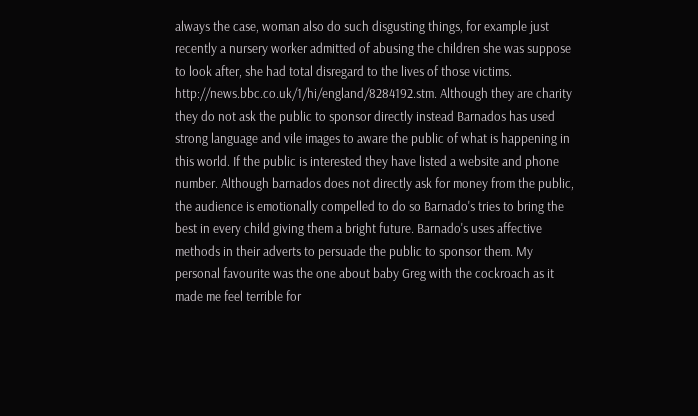always the case, woman also do such disgusting things, for example just recently a nursery worker admitted of abusing the children she was suppose to look after, she had total disregard to the lives of those victims. http://news.bbc.co.uk/1/hi/england/8284192.stm. Although they are charity they do not ask the public to sponsor directly instead Barnados has used strong language and vile images to aware the public of what is happening in this world. If the public is interested they have listed a website and phone number. Although barnados does not directly ask for money from the public, the audience is emotionally compelled to do so Barnado's tries to bring the best in every child giving them a bright future. Barnado's uses affective methods in their adverts to persuade the public to sponsor them. My personal favourite was the one about baby Greg with the cockroach as it made me feel terrible for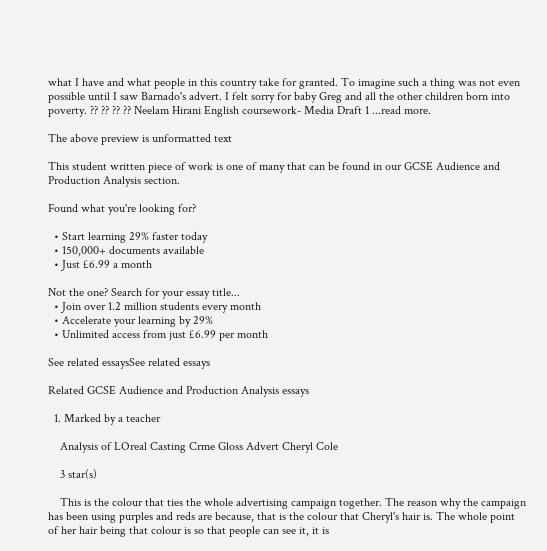what I have and what people in this country take for granted. To imagine such a thing was not even possible until I saw Barnado's advert. I felt sorry for baby Greg and all the other children born into poverty. ?? ?? ?? ?? Neelam Hirani English coursework- Media Draft 1 ...read more.

The above preview is unformatted text

This student written piece of work is one of many that can be found in our GCSE Audience and Production Analysis section.

Found what you're looking for?

  • Start learning 29% faster today
  • 150,000+ documents available
  • Just £6.99 a month

Not the one? Search for your essay title...
  • Join over 1.2 million students every month
  • Accelerate your learning by 29%
  • Unlimited access from just £6.99 per month

See related essaysSee related essays

Related GCSE Audience and Production Analysis essays

  1. Marked by a teacher

    Analysis of LOreal Casting Crme Gloss Advert Cheryl Cole

    3 star(s)

    This is the colour that ties the whole advertising campaign together. The reason why the campaign has been using purples and reds are because, that is the colour that Cheryl's hair is. The whole point of her hair being that colour is so that people can see it, it is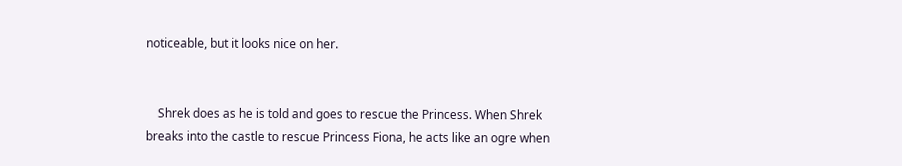noticeable, but it looks nice on her.


    Shrek does as he is told and goes to rescue the Princess. When Shrek breaks into the castle to rescue Princess Fiona, he acts like an ogre when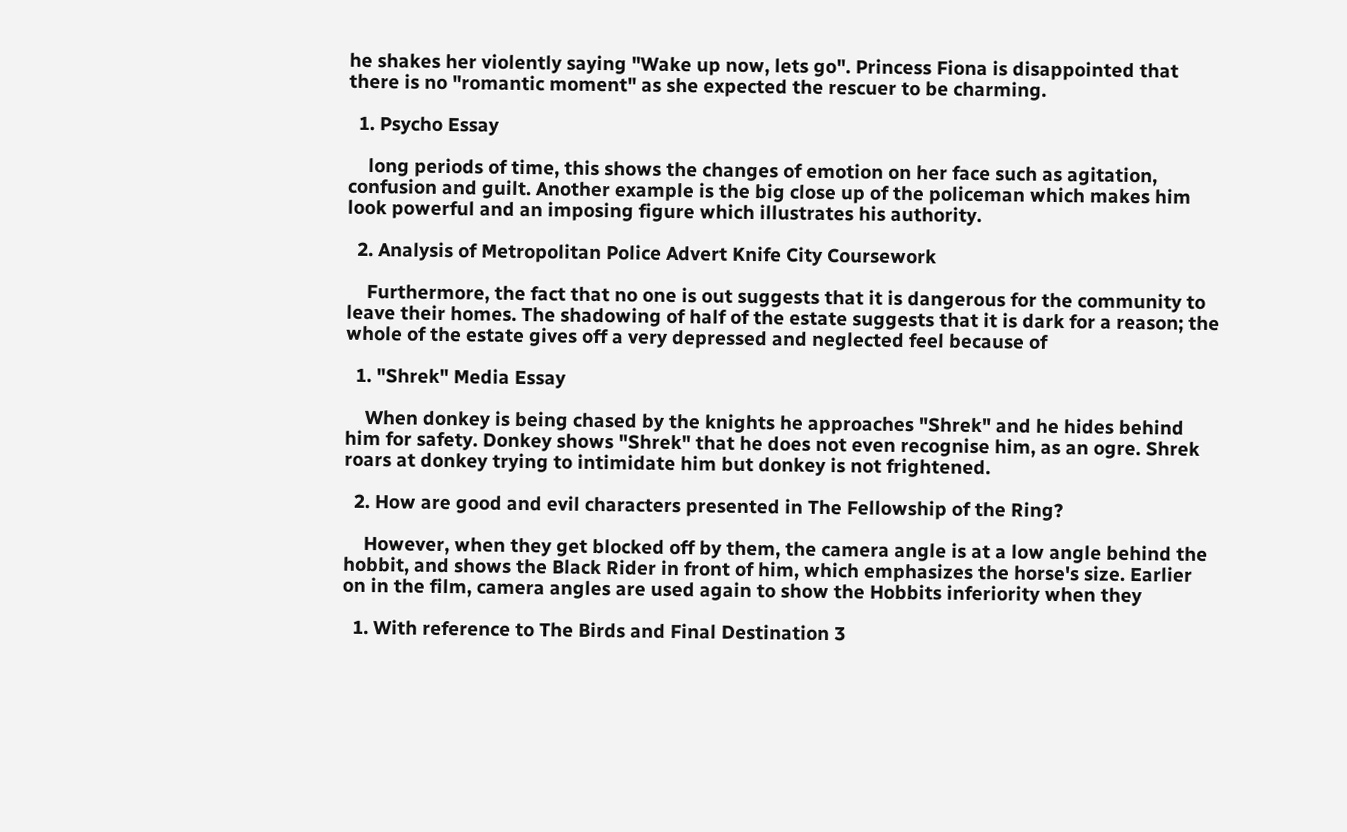he shakes her violently saying "Wake up now, lets go". Princess Fiona is disappointed that there is no "romantic moment" as she expected the rescuer to be charming.

  1. Psycho Essay

    long periods of time, this shows the changes of emotion on her face such as agitation, confusion and guilt. Another example is the big close up of the policeman which makes him look powerful and an imposing figure which illustrates his authority.

  2. Analysis of Metropolitan Police Advert Knife City Coursework

    Furthermore, the fact that no one is out suggests that it is dangerous for the community to leave their homes. The shadowing of half of the estate suggests that it is dark for a reason; the whole of the estate gives off a very depressed and neglected feel because of

  1. "Shrek" Media Essay

    When donkey is being chased by the knights he approaches "Shrek" and he hides behind him for safety. Donkey shows "Shrek" that he does not even recognise him, as an ogre. Shrek roars at donkey trying to intimidate him but donkey is not frightened.

  2. How are good and evil characters presented in The Fellowship of the Ring?

    However, when they get blocked off by them, the camera angle is at a low angle behind the hobbit, and shows the Black Rider in front of him, which emphasizes the horse's size. Earlier on in the film, camera angles are used again to show the Hobbits inferiority when they

  1. With reference to The Birds and Final Destination 3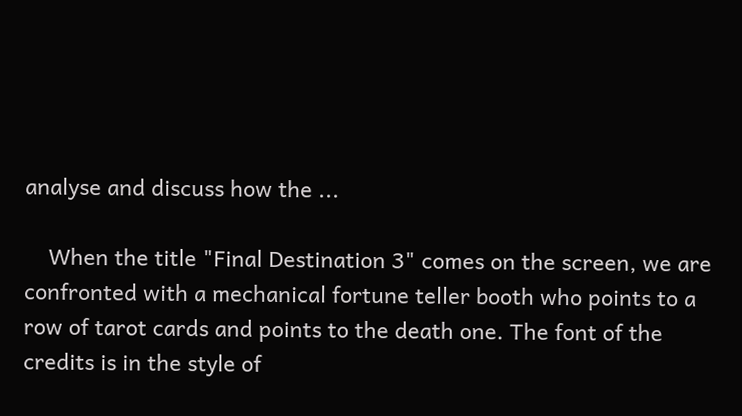analyse and discuss how the ...

    When the title "Final Destination 3" comes on the screen, we are confronted with a mechanical fortune teller booth who points to a row of tarot cards and points to the death one. The font of the credits is in the style of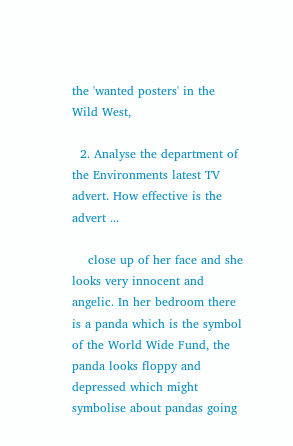the 'wanted posters' in the Wild West,

  2. Analyse the department of the Environments latest TV advert. How effective is the advert ...

    close up of her face and she looks very innocent and angelic. In her bedroom there is a panda which is the symbol of the World Wide Fund, the panda looks floppy and depressed which might symbolise about pandas going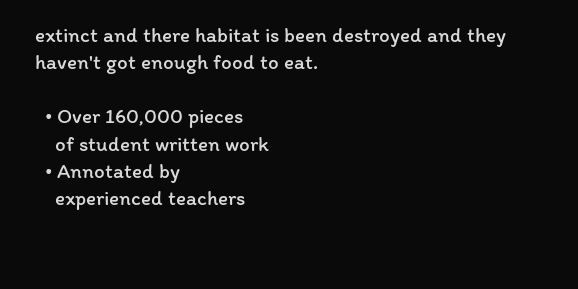extinct and there habitat is been destroyed and they haven't got enough food to eat.

  • Over 160,000 pieces
    of student written work
  • Annotated by
    experienced teachers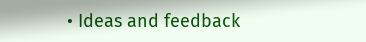• Ideas and feedback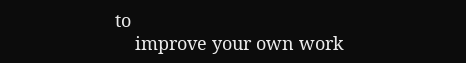to
    improve your own work